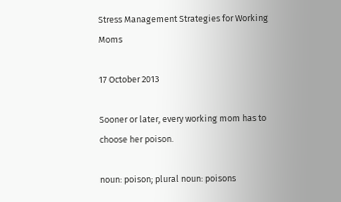Stress Management Strategies for Working Moms

17 October 2013

Sooner or later, every working mom has to choose her poison.

noun: poison; plural noun: poisons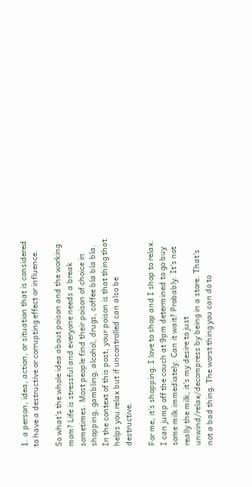1. a person, idea, action, or situation that is considered to have a destructive or corrupting effect or influence.

So what's the whole idea about poison and the working mom? Life is stressful and everyone needs a break sometimes. Most people find their poison of choice in shopping, gambling, alcohol, drugs, coffee bla bla bla. In the context of this post, your poison is that thing that helps you relax but if uncontrolled can also be destructive.

For me, it's shopping. I love to shop and I shop to relax. I can jump off the couch at 9pm determined to go buy some milk immediately. Can it wait? Probably. It's not really the milk, it's my desire to just unwind/relax/decompress by being in a store. That's not a bad thing. The worst thing you can do to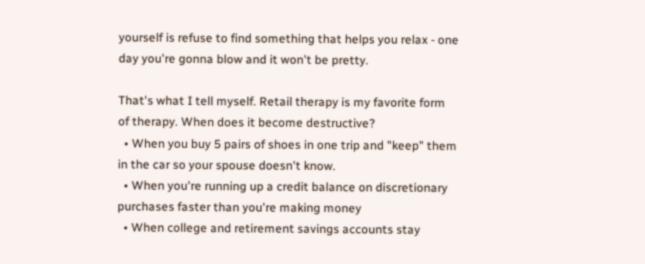yourself is refuse to find something that helps you relax - one day you're gonna blow and it won't be pretty.

That's what I tell myself. Retail therapy is my favorite form of therapy. When does it become destructive?
  • When you buy 5 pairs of shoes in one trip and "keep" them in the car so your spouse doesn't know.
  • When you're running up a credit balance on discretionary purchases faster than you're making money
  • When college and retirement savings accounts stay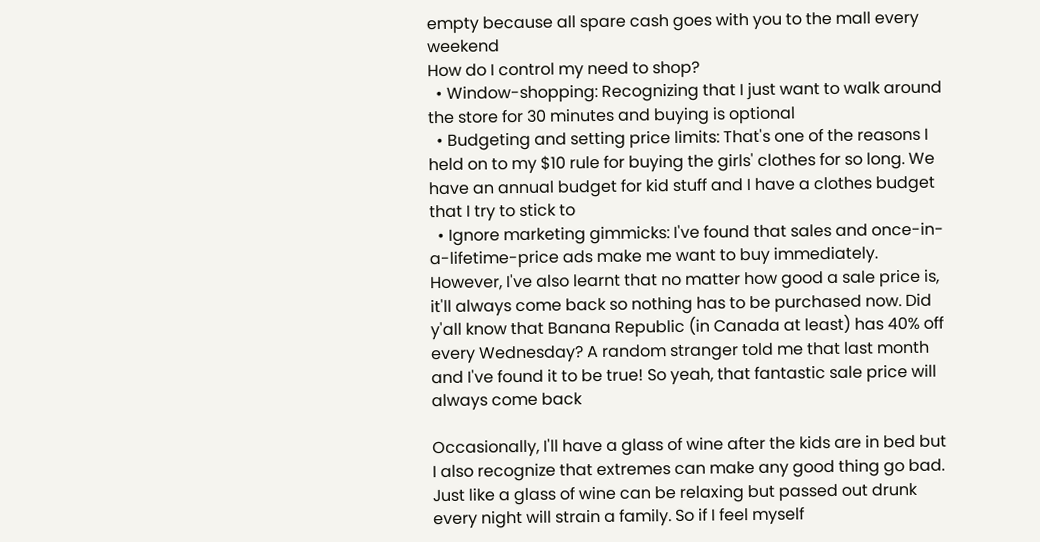empty because all spare cash goes with you to the mall every weekend
How do I control my need to shop?
  • Window-shopping: Recognizing that I just want to walk around the store for 30 minutes and buying is optional
  • Budgeting and setting price limits: That's one of the reasons I held on to my $10 rule for buying the girls' clothes for so long. We have an annual budget for kid stuff and I have a clothes budget that I try to stick to
  • Ignore marketing gimmicks: I've found that sales and once-in-a-lifetime-price ads make me want to buy immediately. However, I've also learnt that no matter how good a sale price is, it'll always come back so nothing has to be purchased now. Did y'all know that Banana Republic (in Canada at least) has 40% off every Wednesday? A random stranger told me that last month and I've found it to be true! So yeah, that fantastic sale price will always come back

Occasionally, I'll have a glass of wine after the kids are in bed but I also recognize that extremes can make any good thing go bad. Just like a glass of wine can be relaxing but passed out drunk every night will strain a family. So if I feel myself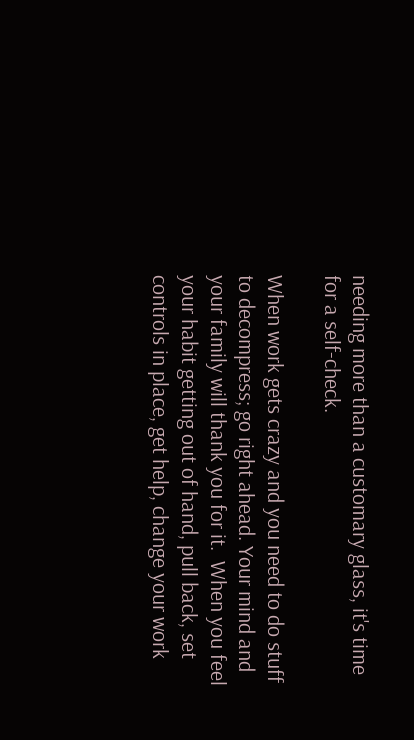needing more than a customary glass, it's time for a self-check.

When work gets crazy and you need to do stuff to decompress; go right ahead. Your mind and your family will thank you for it.  When you feel your habit getting out of hand, pull back, set controls in place, get help, change your work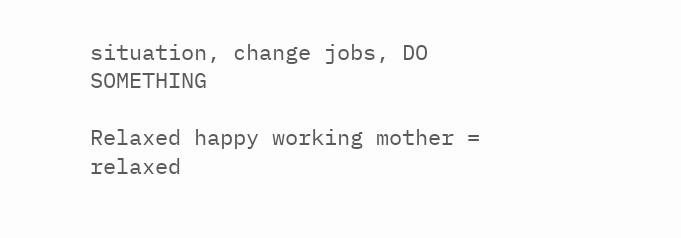situation, change jobs, DO SOMETHING

Relaxed happy working mother = relaxed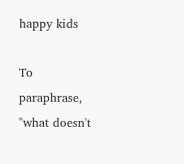happy kids

To paraphrase, "what doesn't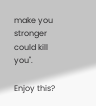make you stronger could kill you".

Enjoy this?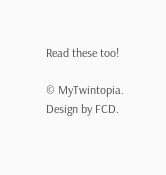Read these too!

© MyTwintopia. Design by FCD.